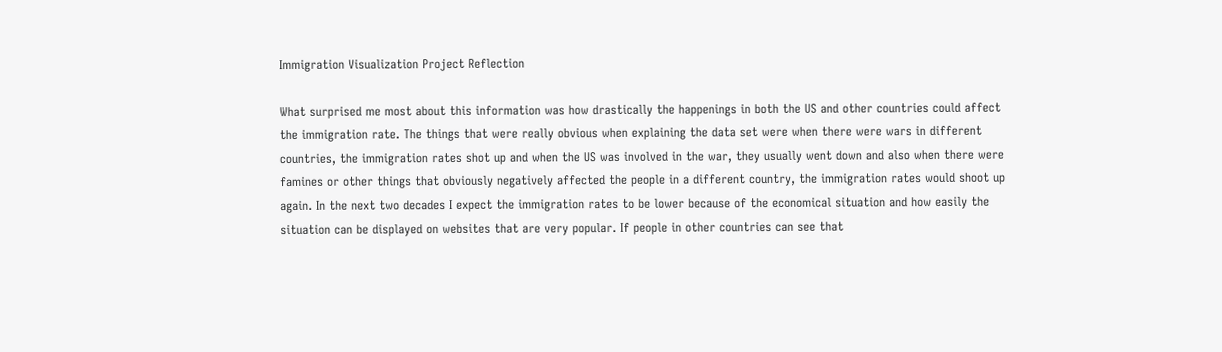Immigration Visualization Project Reflection

What surprised me most about this information was how drastically the happenings in both the US and other countries could affect the immigration rate. The things that were really obvious when explaining the data set were when there were wars in different countries, the immigration rates shot up and when the US was involved in the war, they usually went down and also when there were famines or other things that obviously negatively affected the people in a different country, the immigration rates would shoot up again. In the next two decades I expect the immigration rates to be lower because of the economical situation and how easily the situation can be displayed on websites that are very popular. If people in other countries can see that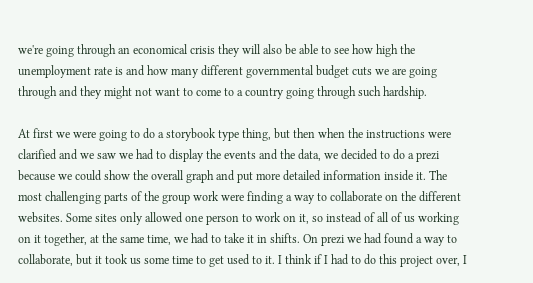we're going through an economical crisis they will also be able to see how high the unemployment rate is and how many different governmental budget cuts we are going through and they might not want to come to a country going through such hardship.

At first we were going to do a storybook type thing, but then when the instructions were clarified and we saw we had to display the events and the data, we decided to do a prezi because we could show the overall graph and put more detailed information inside it. The most challenging parts of the group work were finding a way to collaborate on the different websites. Some sites only allowed one person to work on it, so instead of all of us working on it together, at the same time, we had to take it in shifts. On prezi we had found a way to collaborate, but it took us some time to get used to it. I think if I had to do this project over, I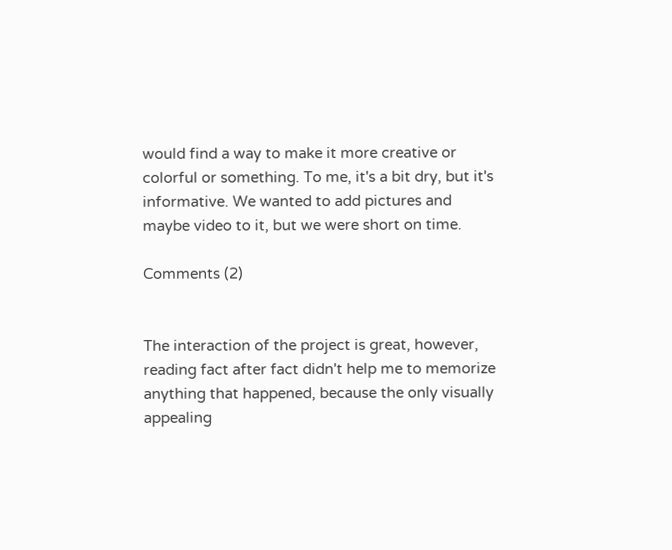would find a way to make it more creative or colorful or something. To me, it's a bit dry, but it's informative. We wanted to add pictures and maybe video to it, but we were short on time.

Comments (2)


The interaction of the project is great, however, reading fact after fact didn't help me to memorize anything that happened, because the only visually appealing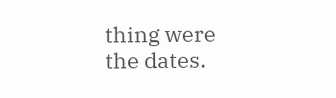thing were the dates.